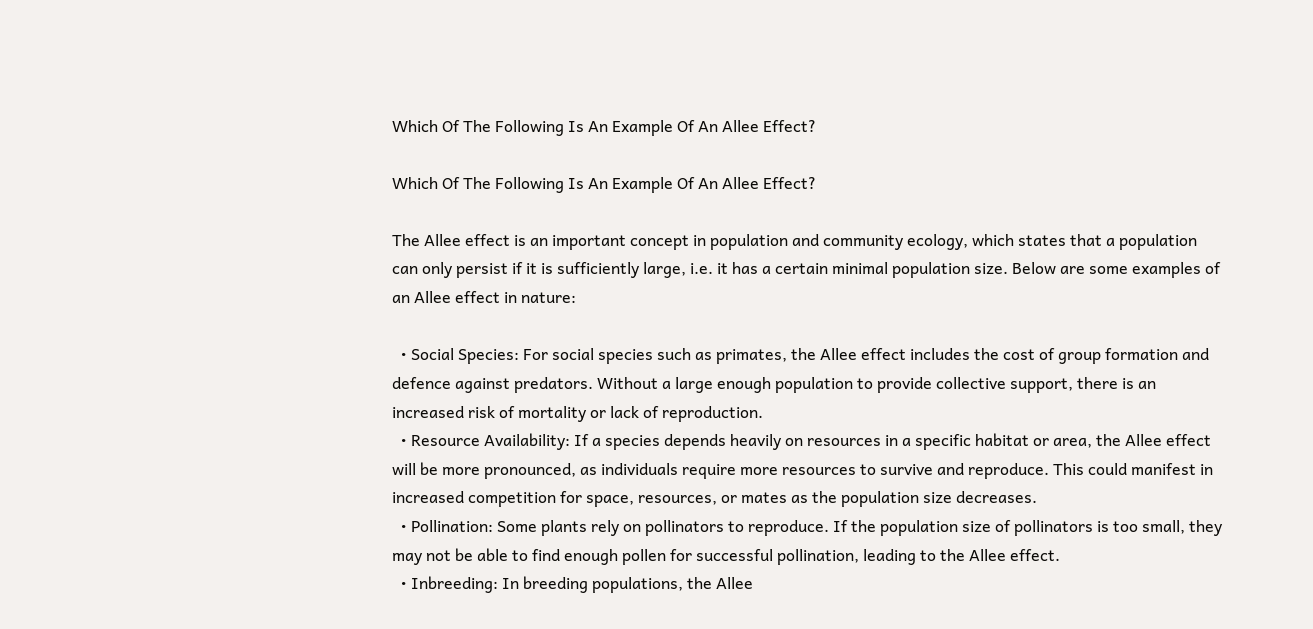Which Of The Following Is An Example Of An Allee Effect?

Which Of The Following Is An Example Of An Allee Effect?

The Allee effect is an important concept in population and community ecology, which states that a population can only persist if it is sufficiently large, i.e. it has a certain minimal population size. Below are some examples of an Allee effect in nature:

  • Social Species: For social species such as primates, the Allee effect includes the cost of group formation and defence against predators. Without a large enough population to provide collective support, there is an increased risk of mortality or lack of reproduction.
  • Resource Availability: If a species depends heavily on resources in a specific habitat or area, the Allee effect will be more pronounced, as individuals require more resources to survive and reproduce. This could manifest in increased competition for space, resources, or mates as the population size decreases.
  • Pollination: Some plants rely on pollinators to reproduce. If the population size of pollinators is too small, they may not be able to find enough pollen for successful pollination, leading to the Allee effect.
  • Inbreeding: In breeding populations, the Allee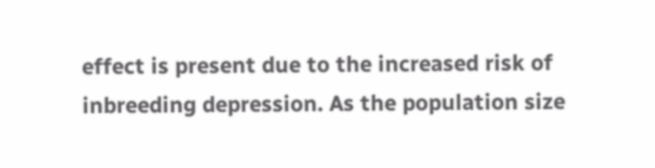effect is present due to the increased risk of inbreeding depression. As the population size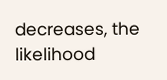decreases, the likelihood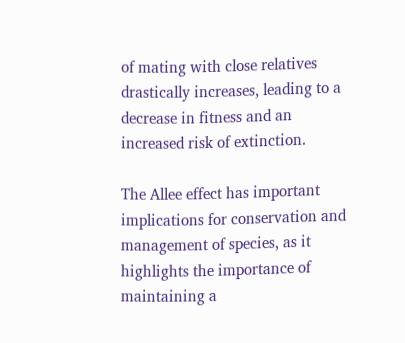of mating with close relatives drastically increases, leading to a decrease in fitness and an increased risk of extinction.

The Allee effect has important implications for conservation and management of species, as it highlights the importance of maintaining a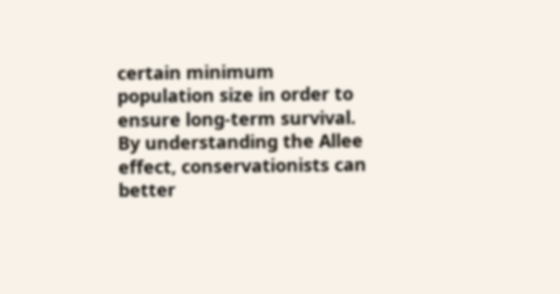certain minimum population size in order to ensure long-term survival. By understanding the Allee effect, conservationists can better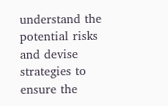understand the potential risks and devise strategies to ensure the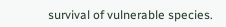survival of vulnerable species.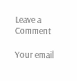Leave a Comment

Your email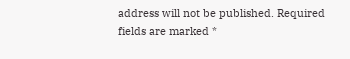address will not be published. Required fields are marked *